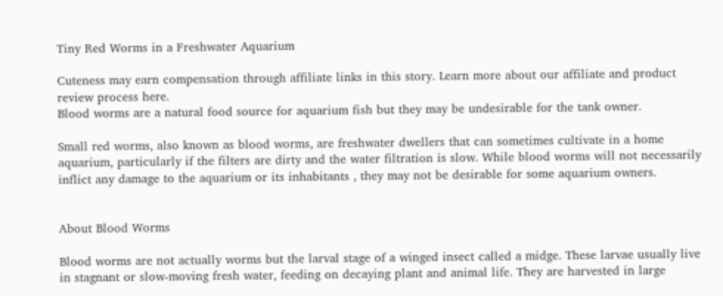Tiny Red Worms in a Freshwater Aquarium

Cuteness may earn compensation through affiliate links in this story. Learn more about our affiliate and product review process here.
Blood worms are a natural food source for aquarium fish but they may be undesirable for the tank owner.

Small red worms, also known as blood worms, are freshwater dwellers that can sometimes cultivate in a home aquarium, particularly if the filters are dirty and the water filtration is slow. While blood worms will not necessarily inflict any damage to the aquarium or its inhabitants , they may not be desirable for some aquarium owners.


About Blood Worms

Blood worms are not actually worms but the larval stage of a winged insect called a midge. These larvae usually live in stagnant or slow-moving fresh water, feeding on decaying plant and animal life. They are harvested in large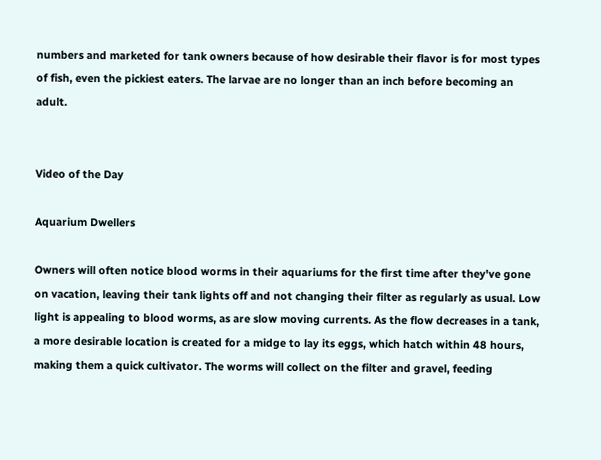numbers and marketed for tank owners because of how desirable their flavor is for most types of fish, even the pickiest eaters. The larvae are no longer than an inch before becoming an adult.


Video of the Day

Aquarium Dwellers

Owners will often notice blood worms in their aquariums for the first time after they've gone on vacation, leaving their tank lights off and not changing their filter as regularly as usual. Low light is appealing to blood worms, as are slow moving currents. As the flow decreases in a tank, a more desirable location is created for a midge to lay its eggs, which hatch within 48 hours, making them a quick cultivator. The worms will collect on the filter and gravel, feeding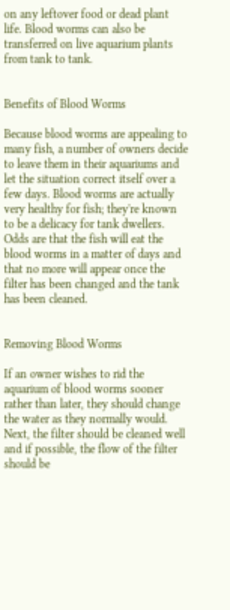on any leftover food or dead plant life. Blood worms can also be transferred on live aquarium plants from tank to tank.


Benefits of Blood Worms

Because blood worms are appealing to many fish, a number of owners decide to leave them in their aquariums and let the situation correct itself over a few days. Blood worms are actually very healthy for fish; they're known to be a delicacy for tank dwellers. Odds are that the fish will eat the blood worms in a matter of days and that no more will appear once the filter has been changed and the tank has been cleaned.


Removing Blood Worms

If an owner wishes to rid the aquarium of blood worms sooner rather than later, they should change the water as they normally would. Next, the filter should be cleaned well and if possible, the flow of the filter should be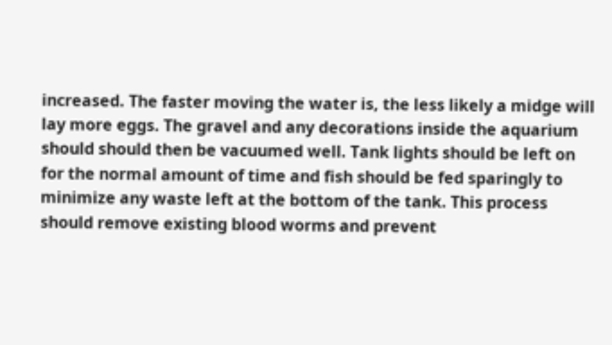increased. The faster moving the water is, the less likely a midge will lay more eggs. The gravel and any decorations inside the aquarium should should then be vacuumed well. Tank lights should be left on for the normal amount of time and fish should be fed sparingly to minimize any waste left at the bottom of the tank. This process should remove existing blood worms and prevent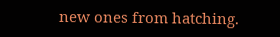new ones from hatching.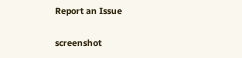Report an Issue

screenshot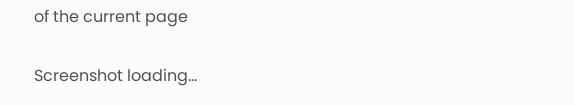of the current page

Screenshot loading...